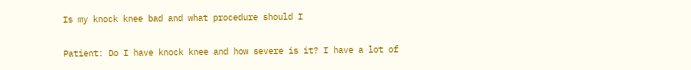Is my knock knee bad and what procedure should I

Patient: Do I have knock knee and how severe is it? I have a lot of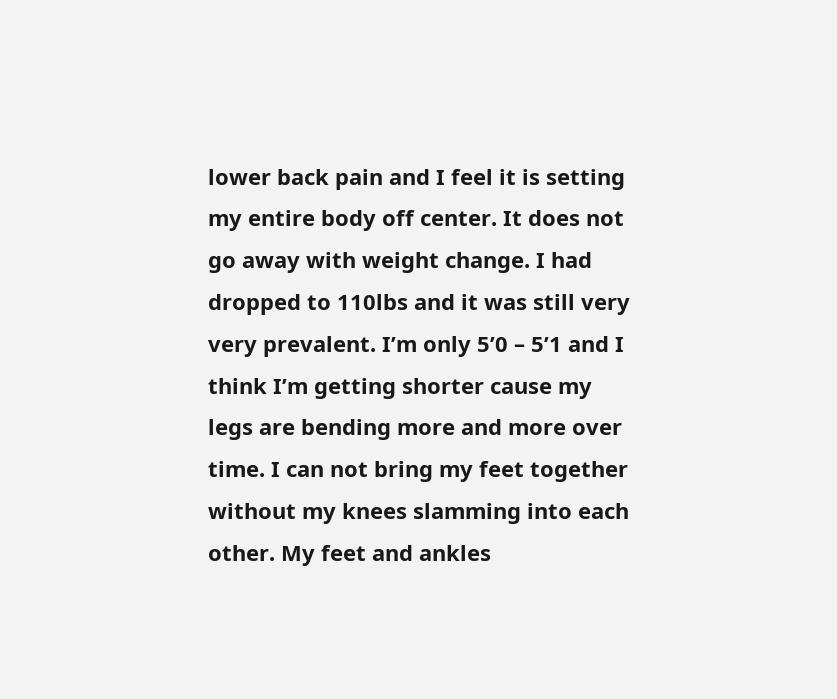lower back pain and I feel it is setting my entire body off center. It does not go away with weight change. I had dropped to 110lbs and it was still very very prevalent. I’m only 5’0 – 5’1 and I think I’m getting shorter cause my legs are bending more and more over time. I can not bring my feet together without my knees slamming into each other. My feet and ankles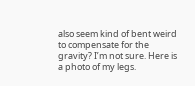also seem kind of bent weird to compensate for the gravity? I’m not sure. Here is a photo of my legs.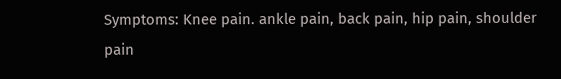Symptoms: Knee pain. ankle pain, back pain, hip pain, shoulder pain